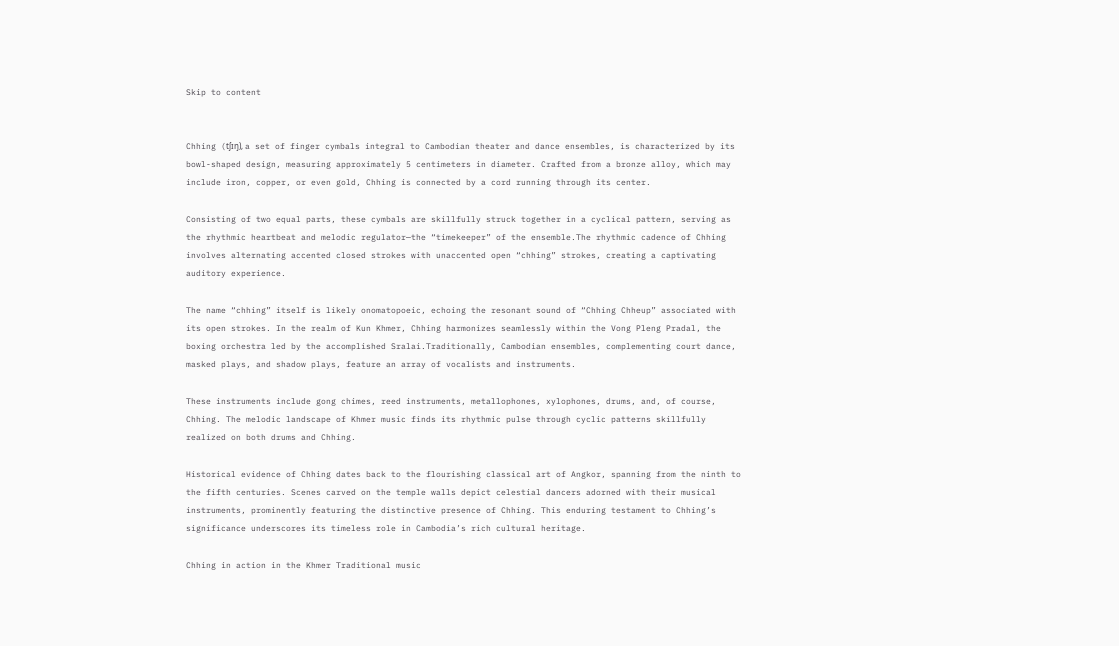Skip to content


Chhing (tʃɪŋ), a set of finger cymbals integral to Cambodian theater and dance ensembles, is characterized by its bowl-shaped design, measuring approximately 5 centimeters in diameter. Crafted from a bronze alloy, which may include iron, copper, or even gold, Chhing is connected by a cord running through its center.

Consisting of two equal parts, these cymbals are skillfully struck together in a cyclical pattern, serving as the rhythmic heartbeat and melodic regulator—the “timekeeper” of the ensemble.The rhythmic cadence of Chhing involves alternating accented closed strokes with unaccented open “chhing” strokes, creating a captivating auditory experience.

The name “chhing” itself is likely onomatopoeic, echoing the resonant sound of “Chhing Chheup” associated with its open strokes. In the realm of Kun Khmer, Chhing harmonizes seamlessly within the Vong Pleng Pradal, the boxing orchestra led by the accomplished Sralai.Traditionally, Cambodian ensembles, complementing court dance, masked plays, and shadow plays, feature an array of vocalists and instruments.

These instruments include gong chimes, reed instruments, metallophones, xylophones, drums, and, of course, Chhing. The melodic landscape of Khmer music finds its rhythmic pulse through cyclic patterns skillfully realized on both drums and Chhing.

Historical evidence of Chhing dates back to the flourishing classical art of Angkor, spanning from the ninth to the fifth centuries. Scenes carved on the temple walls depict celestial dancers adorned with their musical instruments, prominently featuring the distinctive presence of Chhing. This enduring testament to Chhing’s significance underscores its timeless role in Cambodia’s rich cultural heritage.

Chhing in action in the Khmer Traditional music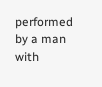performed by a man with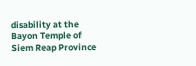disability at the Bayon Temple of Siem Reap Province